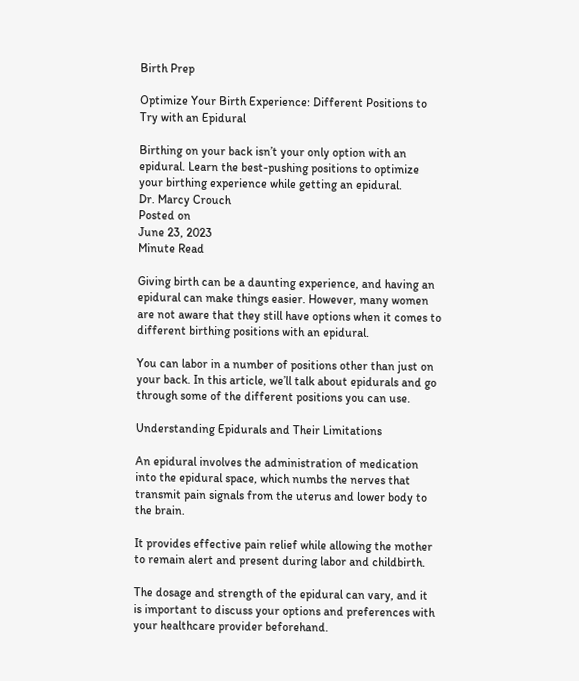Birth Prep

Optimize Your Birth Experience: Different Positions to Try with an Epidural

Birthing on your back isn’t your only option with an epidural. Learn the best-pushing positions to optimize your birthing experience while getting an epidural.
Dr. Marcy Crouch
Posted on
June 23, 2023
Minute Read

Giving birth can be a daunting experience, and having an epidural can make things easier. However, many women are not aware that they still have options when it comes to different birthing positions with an epidural.

You can labor in a number of positions other than just on your back. In this article, we’ll talk about epidurals and go through some of the different positions you can use.

Understanding Epidurals and Their Limitations

An epidural involves the administration of medication into the epidural space, which numbs the nerves that transmit pain signals from the uterus and lower body to the brain.

It provides effective pain relief while allowing the mother to remain alert and present during labor and childbirth.

The dosage and strength of the epidural can vary, and it is important to discuss your options and preferences with your healthcare provider beforehand.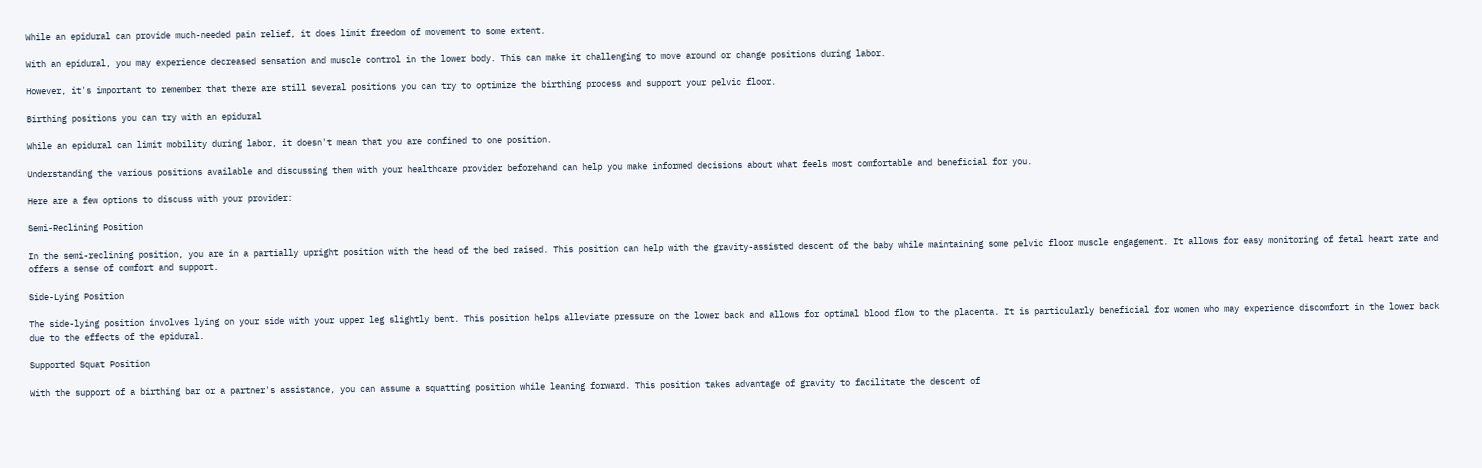While an epidural can provide much-needed pain relief, it does limit freedom of movement to some extent.

With an epidural, you may experience decreased sensation and muscle control in the lower body. This can make it challenging to move around or change positions during labor.

However, it's important to remember that there are still several positions you can try to optimize the birthing process and support your pelvic floor.

Birthing positions you can try with an epidural

While an epidural can limit mobility during labor, it doesn't mean that you are confined to one position.

Understanding the various positions available and discussing them with your healthcare provider beforehand can help you make informed decisions about what feels most comfortable and beneficial for you.

Here are a few options to discuss with your provider:

Semi-Reclining Position

In the semi-reclining position, you are in a partially upright position with the head of the bed raised. This position can help with the gravity-assisted descent of the baby while maintaining some pelvic floor muscle engagement. It allows for easy monitoring of fetal heart rate and offers a sense of comfort and support.

Side-Lying Position

The side-lying position involves lying on your side with your upper leg slightly bent. This position helps alleviate pressure on the lower back and allows for optimal blood flow to the placenta. It is particularly beneficial for women who may experience discomfort in the lower back due to the effects of the epidural.

Supported Squat Position

With the support of a birthing bar or a partner's assistance, you can assume a squatting position while leaning forward. This position takes advantage of gravity to facilitate the descent of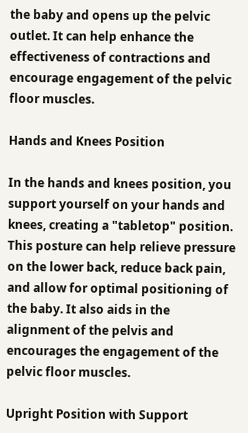the baby and opens up the pelvic outlet. It can help enhance the effectiveness of contractions and encourage engagement of the pelvic floor muscles.

Hands and Knees Position

In the hands and knees position, you support yourself on your hands and knees, creating a "tabletop" position. This posture can help relieve pressure on the lower back, reduce back pain, and allow for optimal positioning of the baby. It also aids in the alignment of the pelvis and encourages the engagement of the pelvic floor muscles.

Upright Position with Support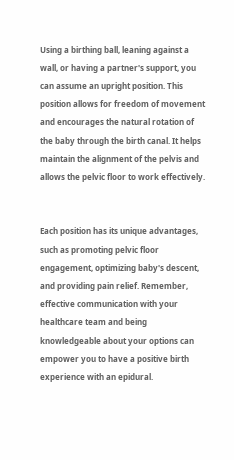Using a birthing ball, leaning against a wall, or having a partner's support, you can assume an upright position. This position allows for freedom of movement and encourages the natural rotation of the baby through the birth canal. It helps maintain the alignment of the pelvis and allows the pelvic floor to work effectively.


Each position has its unique advantages, such as promoting pelvic floor engagement, optimizing baby's descent, and providing pain relief. Remember, effective communication with your healthcare team and being knowledgeable about your options can empower you to have a positive birth experience with an epidural.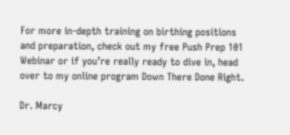For more in-depth training on birthing positions and preparation, check out my free Push Prep 101 Webinar or if you’re really ready to dive in, head over to my online program Down There Done Right.

Dr. Marcy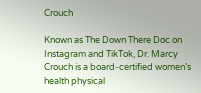Crouch

Known as The Down There Doc on Instagram and TikTok, Dr. Marcy Crouch is a board-certified women’s health physical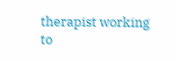therapist working to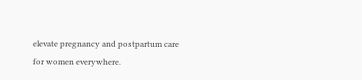elevate pregnancy and postpartum care for women everywhere.